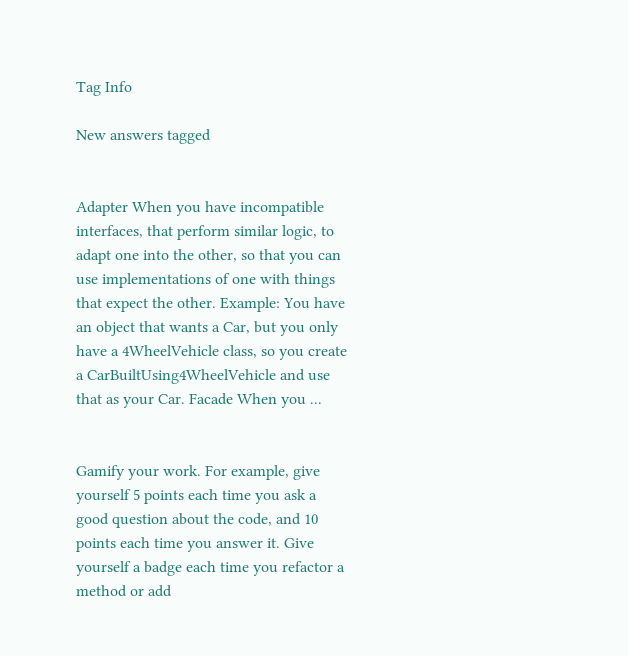Tag Info

New answers tagged


Adapter When you have incompatible interfaces, that perform similar logic, to adapt one into the other, so that you can use implementations of one with things that expect the other. Example: You have an object that wants a Car, but you only have a 4WheelVehicle class, so you create a CarBuiltUsing4WheelVehicle and use that as your Car. Facade When you ...


Gamify your work. For example, give yourself 5 points each time you ask a good question about the code, and 10 points each time you answer it. Give yourself a badge each time you refactor a method or add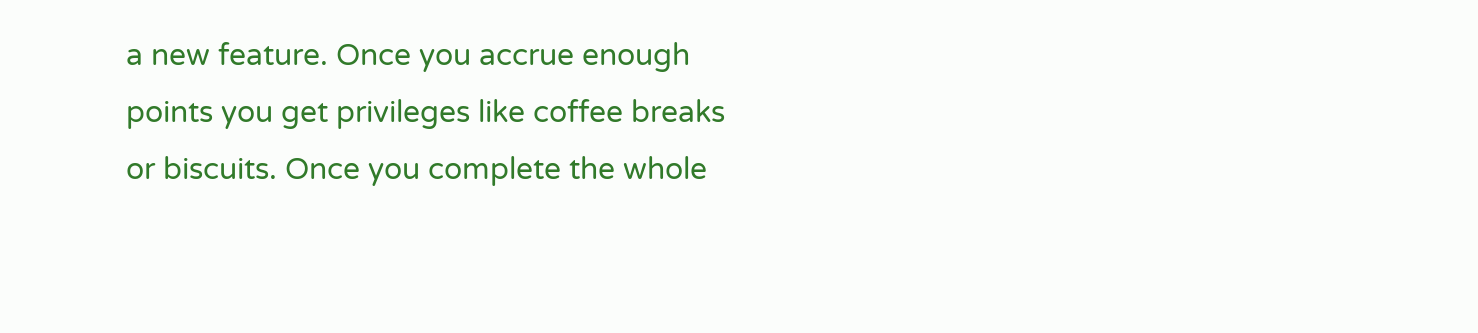a new feature. Once you accrue enough points you get privileges like coffee breaks or biscuits. Once you complete the whole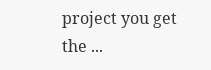project you get the ...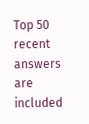Top 50 recent answers are included